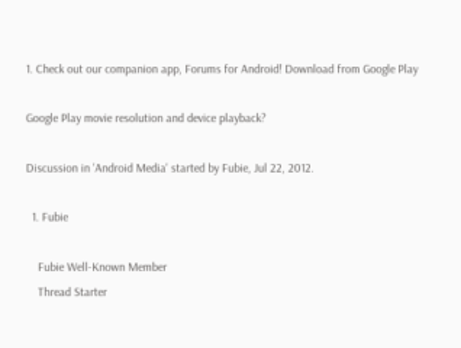1. Check out our companion app, Forums for Android! Download from Google Play

Google Play movie resolution and device playback?

Discussion in 'Android Media' started by Fubie, Jul 22, 2012.

  1. Fubie

    Fubie Well-Known Member
    Thread Starter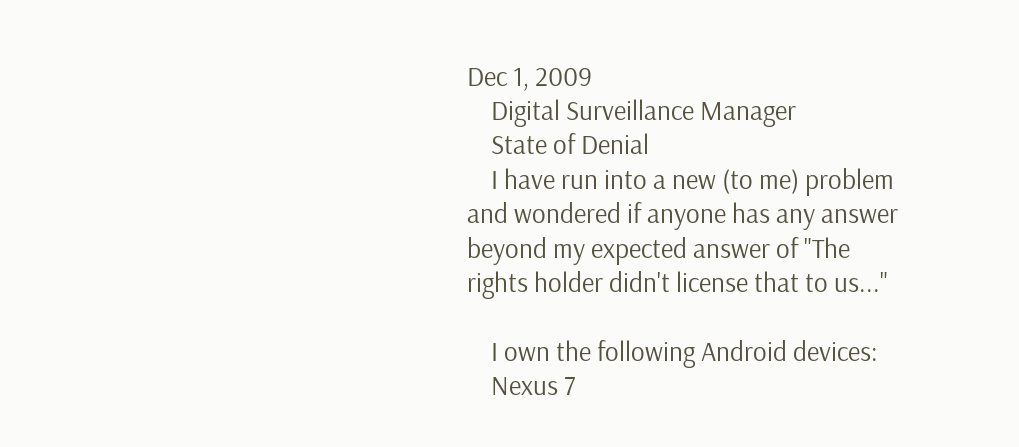Dec 1, 2009
    Digital Surveillance Manager
    State of Denial
    I have run into a new (to me) problem and wondered if anyone has any answer beyond my expected answer of "The rights holder didn't license that to us..."

    I own the following Android devices:
    Nexus 7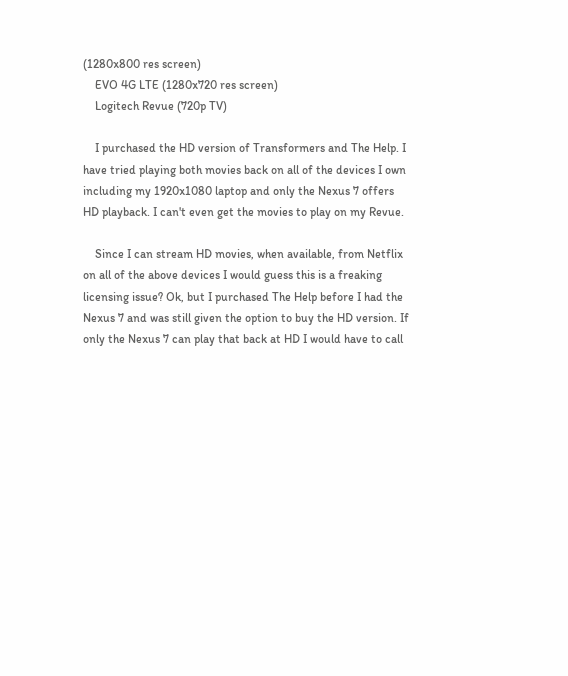(1280x800 res screen)
    EVO 4G LTE (1280x720 res screen)
    Logitech Revue (720p TV)

    I purchased the HD version of Transformers and The Help. I have tried playing both movies back on all of the devices I own including my 1920x1080 laptop and only the Nexus 7 offers HD playback. I can't even get the movies to play on my Revue.

    Since I can stream HD movies, when available, from Netflix on all of the above devices I would guess this is a freaking licensing issue? Ok, but I purchased The Help before I had the Nexus 7 and was still given the option to buy the HD version. If only the Nexus 7 can play that back at HD I would have to call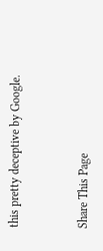this pretty deceptive by Google.



Share This Page